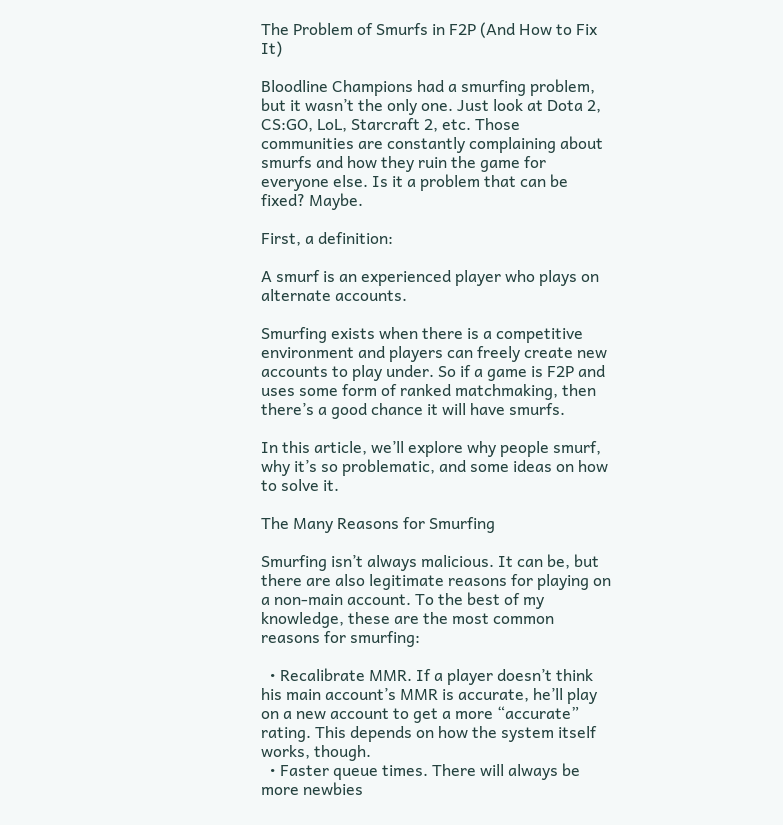The Problem of Smurfs in F2P (And How to Fix It)

Bloodline Champions had a smurfing problem, but it wasn’t the only one. Just look at Dota 2, CS:GO, LoL, Starcraft 2, etc. Those communities are constantly complaining about smurfs and how they ruin the game for everyone else. Is it a problem that can be fixed? Maybe.

First, a definition:

A smurf is an experienced player who plays on alternate accounts.

Smurfing exists when there is a competitive environment and players can freely create new accounts to play under. So if a game is F2P and uses some form of ranked matchmaking, then there’s a good chance it will have smurfs.

In this article, we’ll explore why people smurf, why it’s so problematic, and some ideas on how to solve it.

The Many Reasons for Smurfing

Smurfing isn’t always malicious. It can be, but there are also legitimate reasons for playing on a non-main account. To the best of my knowledge, these are the most common reasons for smurfing:

  • Recalibrate MMR. If a player doesn’t think his main account’s MMR is accurate, he’ll play on a new account to get a more “accurate” rating. This depends on how the system itself works, though.
  • Faster queue times. There will always be more newbies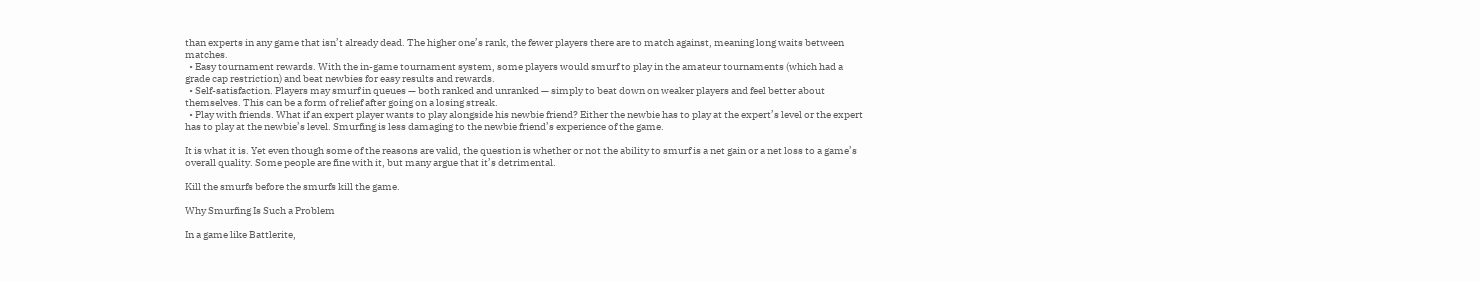than experts in any game that isn’t already dead. The higher one’s rank, the fewer players there are to match against, meaning long waits between matches.
  • Easy tournament rewards. With the in-game tournament system, some players would smurf to play in the amateur tournaments (which had a grade cap restriction) and beat newbies for easy results and rewards.
  • Self-satisfaction. Players may smurf in queues — both ranked and unranked — simply to beat down on weaker players and feel better about themselves. This can be a form of relief after going on a losing streak.
  • Play with friends. What if an expert player wants to play alongside his newbie friend? Either the newbie has to play at the expert’s level or the expert has to play at the newbie’s level. Smurfing is less damaging to the newbie friend’s experience of the game.

It is what it is. Yet even though some of the reasons are valid, the question is whether or not the ability to smurf is a net gain or a net loss to a game’s overall quality. Some people are fine with it, but many argue that it’s detrimental.

Kill the smurfs before the smurfs kill the game.

Why Smurfing Is Such a Problem

In a game like Battlerite,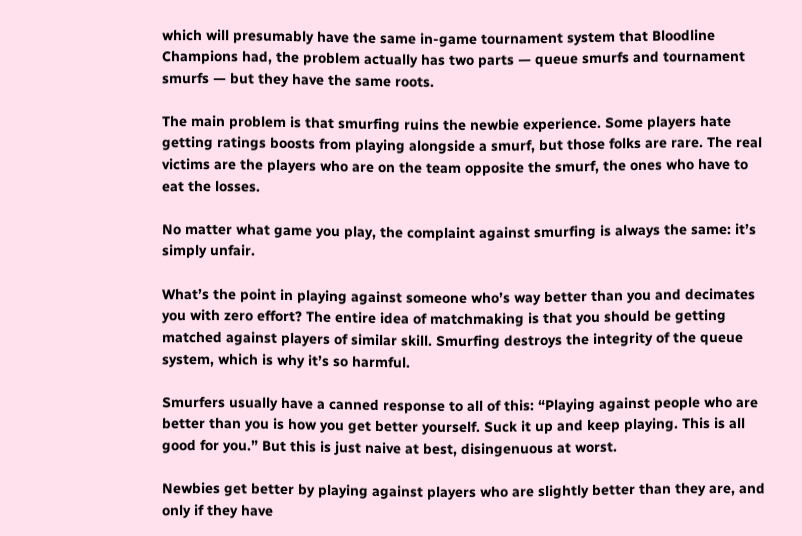which will presumably have the same in-game tournament system that Bloodline Champions had, the problem actually has two parts — queue smurfs and tournament smurfs — but they have the same roots.

The main problem is that smurfing ruins the newbie experience. Some players hate getting ratings boosts from playing alongside a smurf, but those folks are rare. The real victims are the players who are on the team opposite the smurf, the ones who have to eat the losses.

No matter what game you play, the complaint against smurfing is always the same: it’s simply unfair.

What’s the point in playing against someone who’s way better than you and decimates you with zero effort? The entire idea of matchmaking is that you should be getting matched against players of similar skill. Smurfing destroys the integrity of the queue system, which is why it’s so harmful.

Smurfers usually have a canned response to all of this: “Playing against people who are better than you is how you get better yourself. Suck it up and keep playing. This is all good for you.” But this is just naive at best, disingenuous at worst.

Newbies get better by playing against players who are slightly better than they are, and only if they have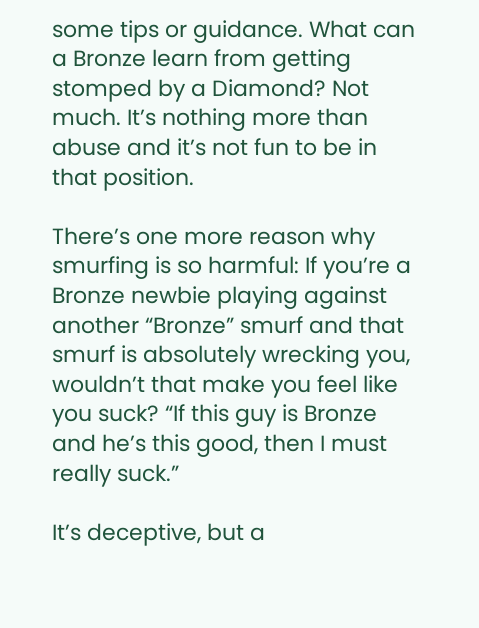some tips or guidance. What can a Bronze learn from getting stomped by a Diamond? Not much. It’s nothing more than abuse and it’s not fun to be in that position.

There’s one more reason why smurfing is so harmful: If you’re a Bronze newbie playing against another “Bronze” smurf and that smurf is absolutely wrecking you, wouldn’t that make you feel like you suck? “If this guy is Bronze and he’s this good, then I must really suck.”

It’s deceptive, but a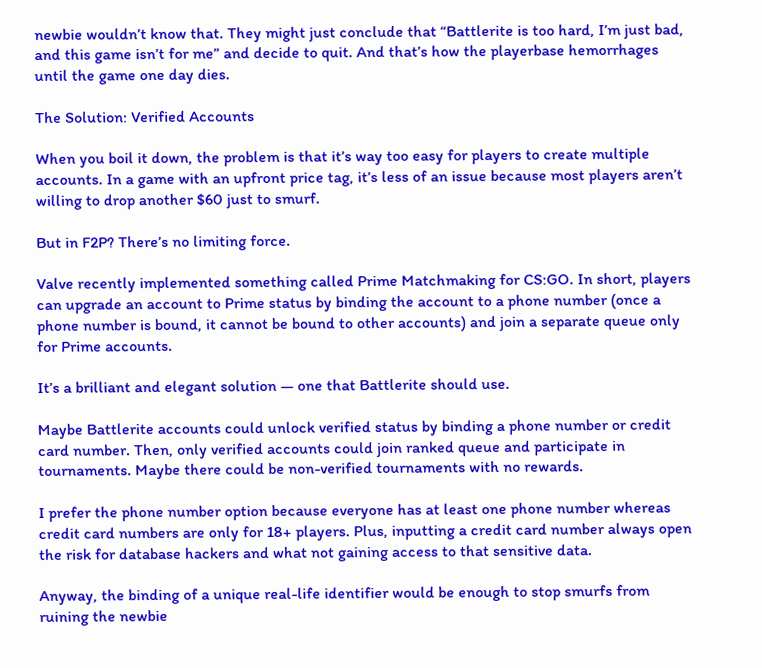newbie wouldn’t know that. They might just conclude that “Battlerite is too hard, I’m just bad, and this game isn’t for me” and decide to quit. And that’s how the playerbase hemorrhages until the game one day dies.

The Solution: Verified Accounts

When you boil it down, the problem is that it’s way too easy for players to create multiple accounts. In a game with an upfront price tag, it’s less of an issue because most players aren’t willing to drop another $60 just to smurf.

But in F2P? There’s no limiting force.

Valve recently implemented something called Prime Matchmaking for CS:GO. In short, players can upgrade an account to Prime status by binding the account to a phone number (once a phone number is bound, it cannot be bound to other accounts) and join a separate queue only for Prime accounts.

It’s a brilliant and elegant solution — one that Battlerite should use.

Maybe Battlerite accounts could unlock verified status by binding a phone number or credit card number. Then, only verified accounts could join ranked queue and participate in tournaments. Maybe there could be non-verified tournaments with no rewards.

I prefer the phone number option because everyone has at least one phone number whereas credit card numbers are only for 18+ players. Plus, inputting a credit card number always open the risk for database hackers and what not gaining access to that sensitive data.

Anyway, the binding of a unique real-life identifier would be enough to stop smurfs from ruining the newbie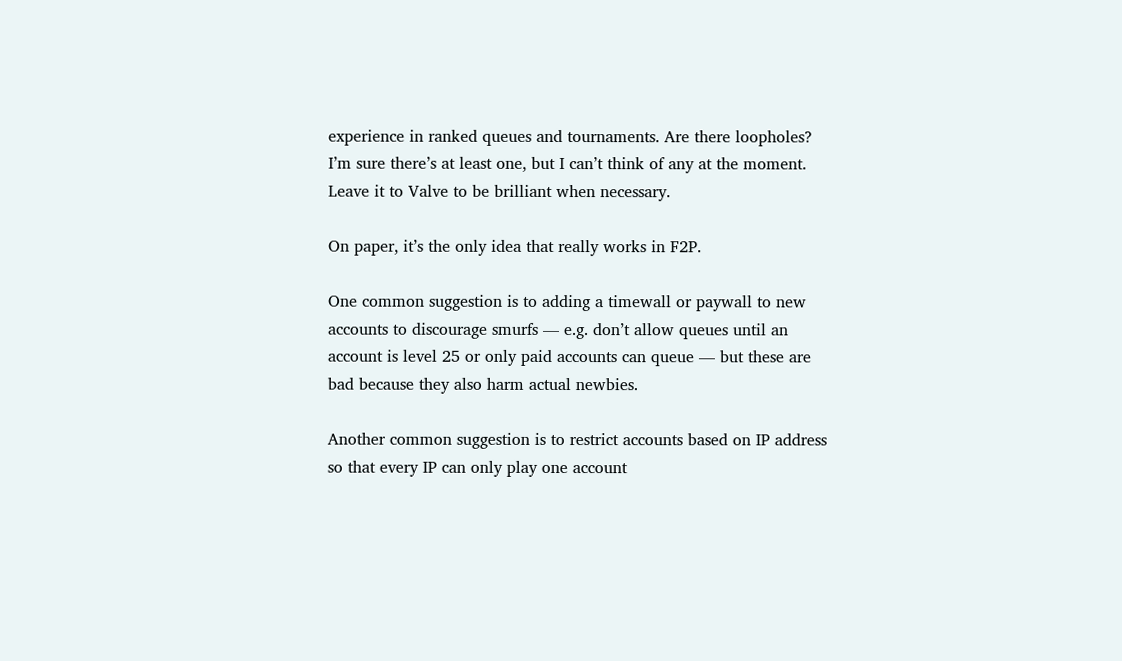experience in ranked queues and tournaments. Are there loopholes? I’m sure there’s at least one, but I can’t think of any at the moment. Leave it to Valve to be brilliant when necessary.

On paper, it’s the only idea that really works in F2P.

One common suggestion is to adding a timewall or paywall to new accounts to discourage smurfs — e.g. don’t allow queues until an account is level 25 or only paid accounts can queue — but these are bad because they also harm actual newbies.

Another common suggestion is to restrict accounts based on IP address so that every IP can only play one account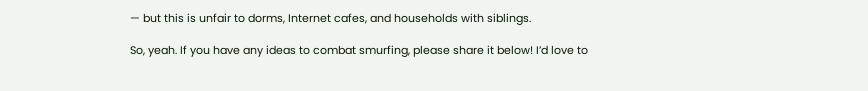— but this is unfair to dorms, Internet cafes, and households with siblings.

So, yeah. If you have any ideas to combat smurfing, please share it below! I’d love to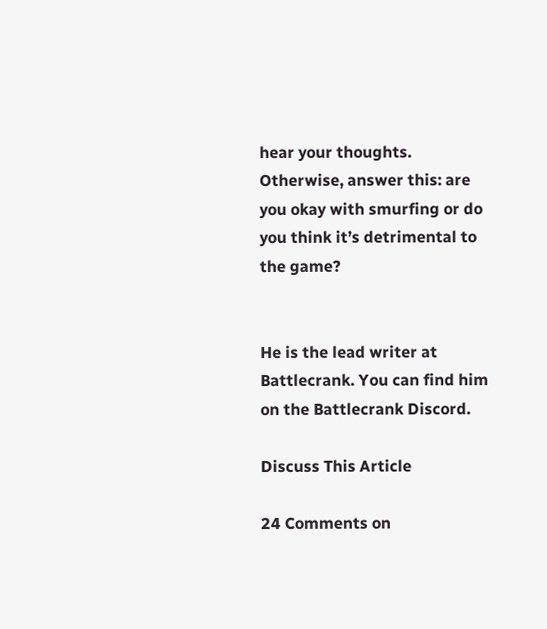hear your thoughts. Otherwise, answer this: are you okay with smurfing or do you think it’s detrimental to the game?


He is the lead writer at Battlecrank. You can find him on the Battlecrank Discord.

Discuss This Article

24 Comments on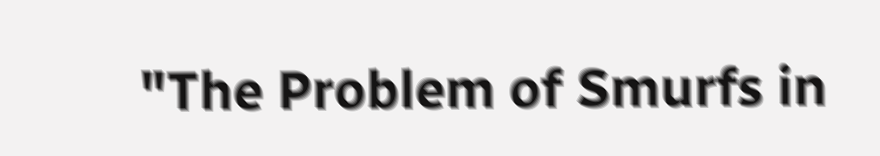"The Problem of Smurfs in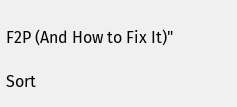F2P (And How to Fix It)"

Sort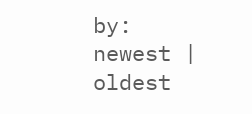by:   newest | oldest